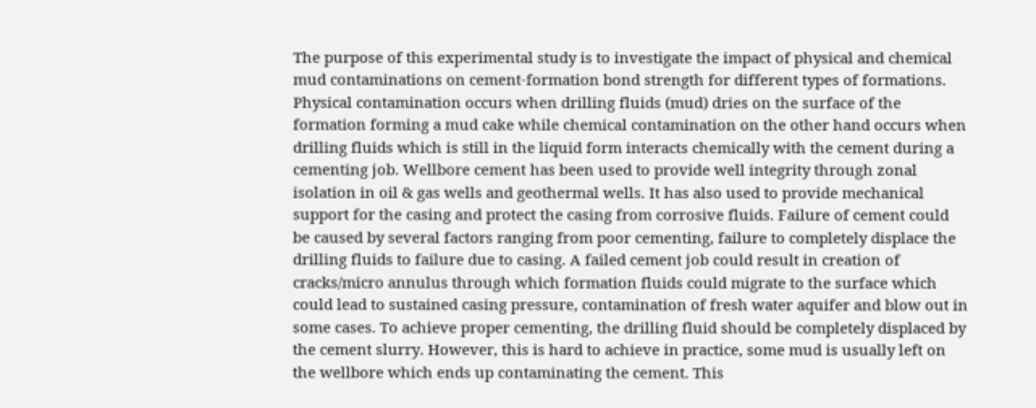The purpose of this experimental study is to investigate the impact of physical and chemical mud contaminations on cement-formation bond strength for different types of formations. Physical contamination occurs when drilling fluids (mud) dries on the surface of the formation forming a mud cake while chemical contamination on the other hand occurs when drilling fluids which is still in the liquid form interacts chemically with the cement during a cementing job. Wellbore cement has been used to provide well integrity through zonal isolation in oil & gas wells and geothermal wells. It has also used to provide mechanical support for the casing and protect the casing from corrosive fluids. Failure of cement could be caused by several factors ranging from poor cementing, failure to completely displace the drilling fluids to failure due to casing. A failed cement job could result in creation of cracks/micro annulus through which formation fluids could migrate to the surface which could lead to sustained casing pressure, contamination of fresh water aquifer and blow out in some cases. To achieve proper cementing, the drilling fluid should be completely displaced by the cement slurry. However, this is hard to achieve in practice, some mud is usually left on the wellbore which ends up contaminating the cement. This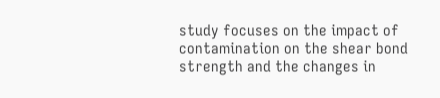study focuses on the impact of contamination on the shear bond strength and the changes in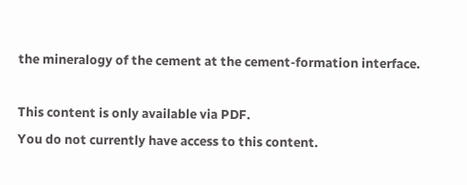the mineralogy of the cement at the cement-formation interface.

This content is only available via PDF.
You do not currently have access to this content.